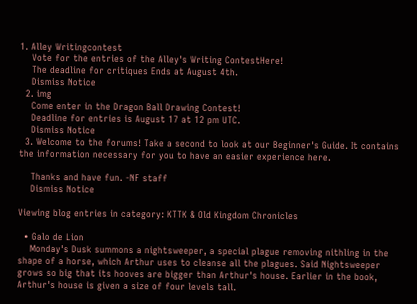1. Alley Writingcontest
    Vote for the entries of the Alley's Writing ContestHere!
    The deadline for critiques Ends at August 4th.
    Dismiss Notice
  2. img
    Come enter in the Dragon Ball Drawing Contest!
    Deadline for entries is August 17 at 12 pm UTC.
    Dismiss Notice
  3. Welcome to the forums! Take a second to look at our Beginner's Guide. It contains the information necessary for you to have an easier experience here.

    Thanks and have fun. -NF staff
    Dismiss Notice

Viewing blog entries in category: KTTK & Old Kingdom Chronicles

  • Galo de Lion
    Monday's Dusk summons a nightsweeper, a special plague removing nithling in the shape of a horse, which Arthur uses to cleanse all the plagues. Said Nightsweeper grows so big that its hooves are bigger than Arthur's house. Earlier in the book, Arthur's house is given a size of four levels tall.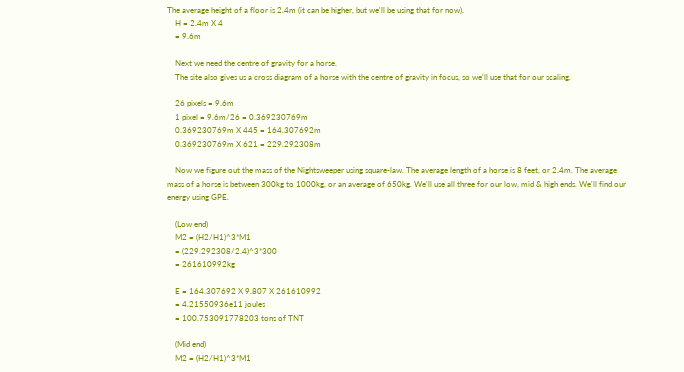The average height of a floor is 2.4m (it can be higher, but we'll be using that for now).
    H = 2.4m X 4
    = 9.6m

    Next we need the centre of gravity for a horse.
    The site also gives us a cross diagram of a horse with the centre of gravity in focus, so we'll use that for our scaling.

    26 pixels = 9.6m
    1 pixel = 9.6m/26 = 0.369230769m
    0.369230769m X 445 = 164.307692m
    0.369230769m X 621 = 229.292308m

    Now we figure out the mass of the Nightsweeper using square-law. The average length of a horse is 8 feet, or 2.4m. The average mass of a horse is between 300kg to 1000kg, or an average of 650kg. We'll use all three for our low, mid & high ends. We'll find our energy using GPE.

    (Low end)
    M2 = (H2/H1)^3*M1
    = (229.292308/2.4)^3*300
    = 261610992kg

    E = 164.307692 X 9.807 X 261610992
    = 4.21550936e11 joules
    = 100.753091778203 tons of TNT

    (Mid end)
    M2 = (H2/H1)^3*M1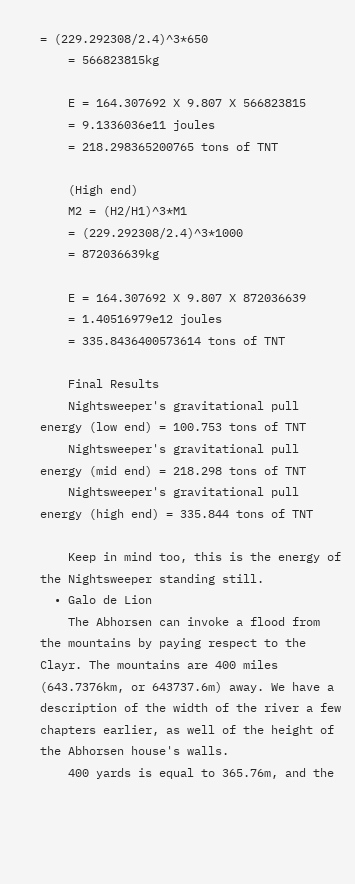= (229.292308/2.4)^3*650
    = 566823815kg

    E = 164.307692 X 9.807 X 566823815
    = 9.1336036e11 joules
    = 218.298365200765 tons of TNT

    (High end)
    M2 = (H2/H1)^3*M1
    = (229.292308/2.4)^3*1000
    = 872036639kg

    E = 164.307692 X 9.807 X 872036639
    = 1.40516979e12 joules
    = 335.8436400573614 tons of TNT

    Final Results
    Nightsweeper's gravitational pull energy (low end) = 100.753 tons of TNT
    Nightsweeper's gravitational pull energy (mid end) = 218.298 tons of TNT
    Nightsweeper's gravitational pull energy (high end) = 335.844 tons of TNT

    Keep in mind too, this is the energy of the Nightsweeper standing still.
  • Galo de Lion
    The Abhorsen can invoke a flood from the mountains by paying respect to the Clayr. The mountains are 400 miles (643.7376km, or 643737.6m) away. We have a description of the width of the river a few chapters earlier, as well of the height of the Abhorsen house's walls.
    400 yards is equal to 365.76m, and the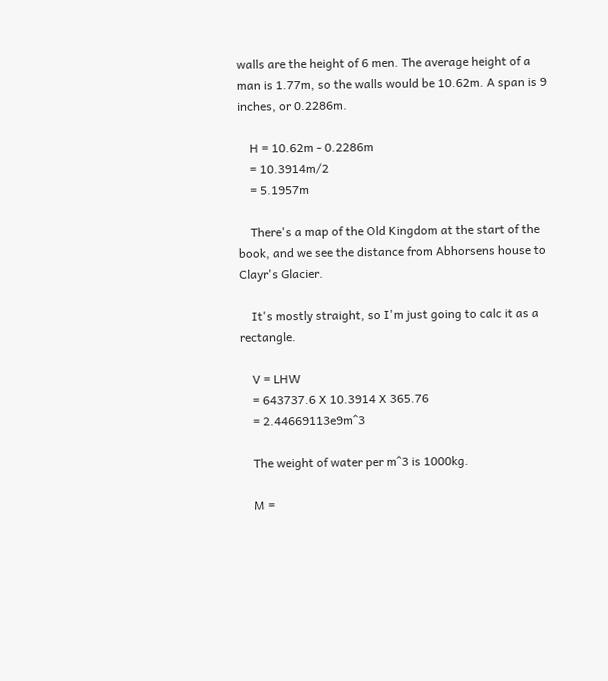walls are the height of 6 men. The average height of a man is 1.77m, so the walls would be 10.62m. A span is 9 inches, or 0.2286m.

    H = 10.62m - 0.2286m
    = 10.3914m/2
    = 5.1957m

    There's a map of the Old Kingdom at the start of the book, and we see the distance from Abhorsens house to Clayr's Glacier.

    It's mostly straight, so I'm just going to calc it as a rectangle.

    V = LHW
    = 643737.6 X 10.3914 X 365.76
    = 2.44669113e9m^3

    The weight of water per m^3 is 1000kg.

    M =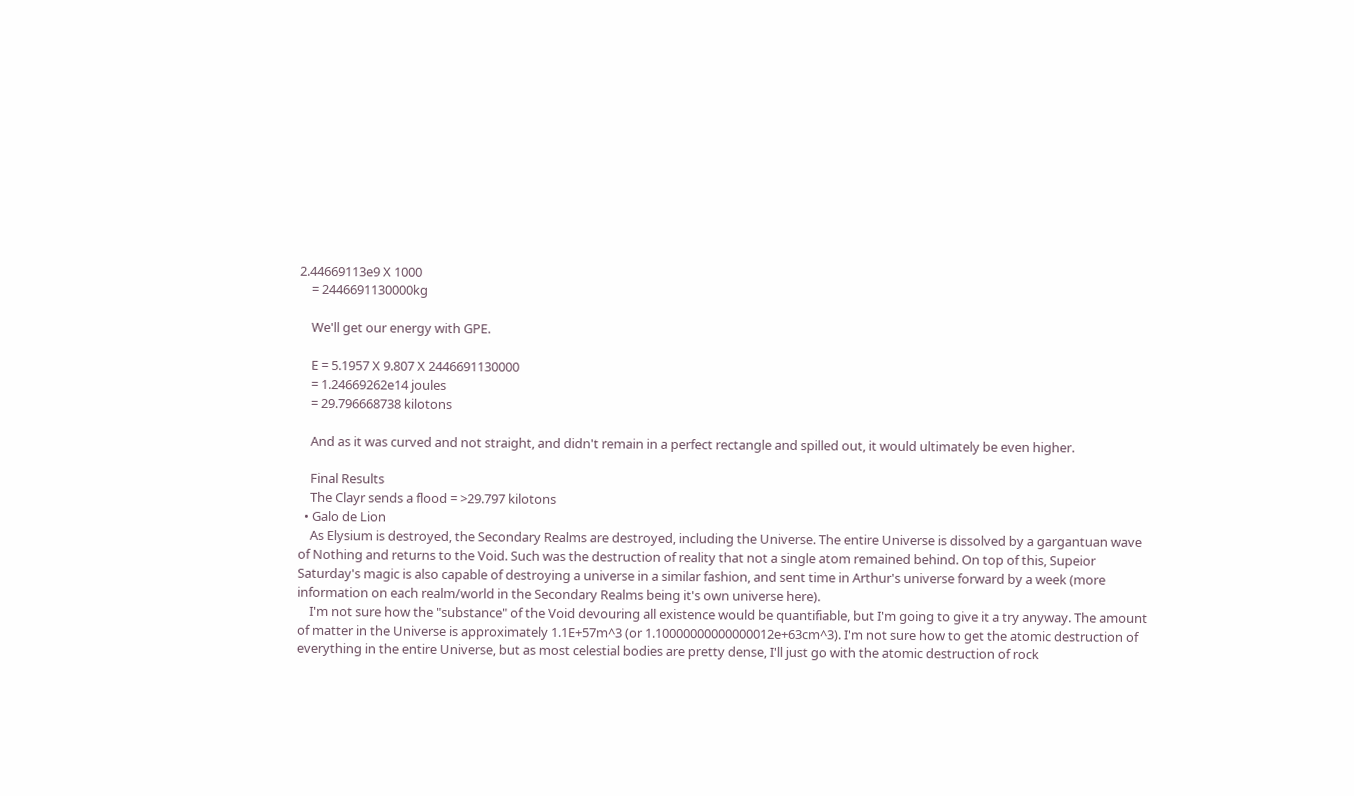2.44669113e9 X 1000
    = 2446691130000kg

    We'll get our energy with GPE.

    E = 5.1957 X 9.807 X 2446691130000
    = 1.24669262e14 joules
    = 29.796668738 kilotons

    And as it was curved and not straight, and didn't remain in a perfect rectangle and spilled out, it would ultimately be even higher.

    Final Results
    The Clayr sends a flood = >29.797 kilotons
  • Galo de Lion
    As Elysium is destroyed, the Secondary Realms are destroyed, including the Universe. The entire Universe is dissolved by a gargantuan wave of Nothing and returns to the Void. Such was the destruction of reality that not a single atom remained behind. On top of this, Supeior Saturday's magic is also capable of destroying a universe in a similar fashion, and sent time in Arthur's universe forward by a week (more information on each realm/world in the Secondary Realms being it's own universe here).
    I'm not sure how the "substance" of the Void devouring all existence would be quantifiable, but I'm going to give it a try anyway. The amount of matter in the Universe is approximately 1.1E+57m^3 (or 1.10000000000000012e+63cm^3). I'm not sure how to get the atomic destruction of everything in the entire Universe, but as most celestial bodies are pretty dense, I'll just go with the atomic destruction of rock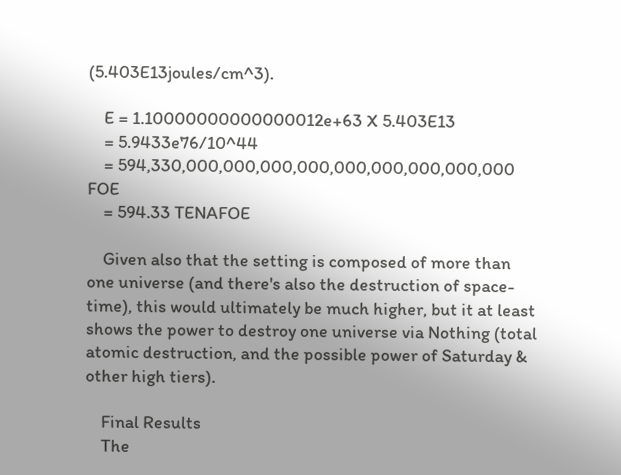(5.403E13joules/cm^3).

    E = 1.10000000000000012e+63 X 5.403E13
    = 5.9433e76/10^44
    = 594,330,000,000,000,000,000,000,000,000,000 FOE
    = 594.33 TENAFOE

    Given also that the setting is composed of more than one universe (and there's also the destruction of space-time), this would ultimately be much higher, but it at least shows the power to destroy one universe via Nothing (total atomic destruction, and the possible power of Saturday & other high tiers).

    Final Results
    The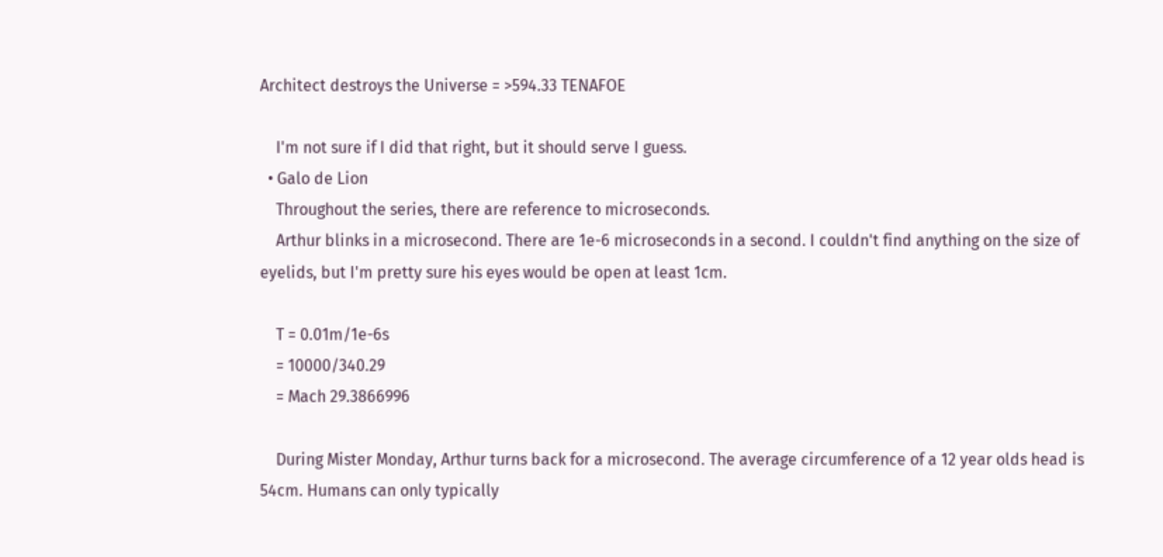Architect destroys the Universe = >594.33 TENAFOE

    I'm not sure if I did that right, but it should serve I guess.
  • Galo de Lion
    Throughout the series, there are reference to microseconds.
    Arthur blinks in a microsecond. There are 1e-6 microseconds in a second. I couldn't find anything on the size of eyelids, but I'm pretty sure his eyes would be open at least 1cm.

    T = 0.01m/1e-6s
    = 10000/340.29
    = Mach 29.3866996

    During Mister Monday, Arthur turns back for a microsecond. The average circumference of a 12 year olds head is 54cm. Humans can only typically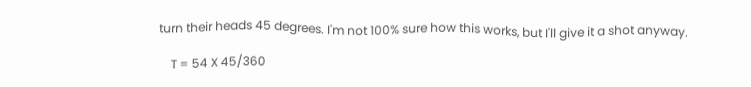turn their heads 45 degrees. I'm not 100% sure how this works, but I'll give it a shot anyway.

    T = 54 X 45/360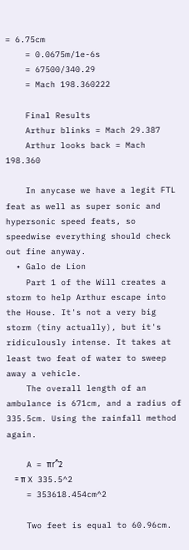= 6.75cm
    = 0.0675m/1e-6s
    = 67500/340.29
    = Mach 198.360222

    Final Results
    Arthur blinks = Mach 29.387
    Arthur looks back = Mach 198.360

    In anycase we have a legit FTL feat as well as super sonic and hypersonic speed feats, so speedwise everything should check out fine anyway.
  • Galo de Lion
    Part 1 of the Will creates a storm to help Arthur escape into the House. It's not a very big storm (tiny actually), but it's ridiculously intense. It takes at least two feat of water to sweep away a vehicle.
    The overall length of an ambulance is 671cm, and a radius of 335.5cm. Using the rainfall method again.

    A = πr^2
    = π X 335.5^2
    = 353618.454cm^2

    Two feet is equal to 60.96cm.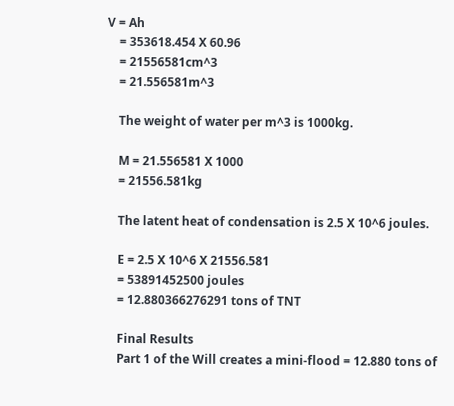V = Ah
    = 353618.454 X 60.96
    = 21556581cm^3
    = 21.556581m^3

    The weight of water per m^3 is 1000kg.

    M = 21.556581 X 1000
    = 21556.581kg

    The latent heat of condensation is 2.5 X 10^6 joules.

    E = 2.5 X 10^6 X 21556.581
    = 53891452500 joules
    = 12.880366276291 tons of TNT

    Final Results
    Part 1 of the Will creates a mini-flood = 12.880 tons of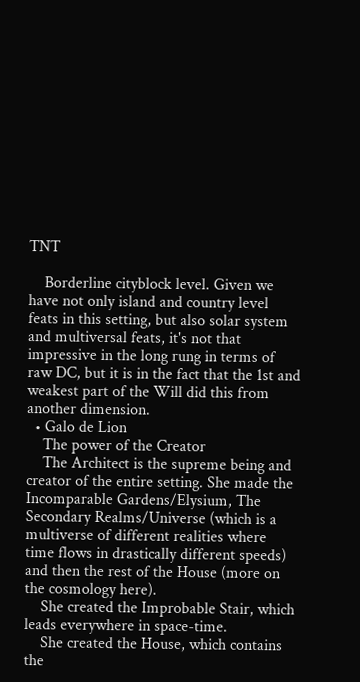TNT

    Borderline cityblock level. Given we have not only island and country level feats in this setting, but also solar system and multiversal feats, it's not that impressive in the long rung in terms of raw DC, but it is in the fact that the 1st and weakest part of the Will did this from another dimension.
  • Galo de Lion
    The power of the Creator
    The Architect is the supreme being and creator of the entire setting. She made the Incomparable Gardens/Elysium, The Secondary Realms/Universe (which is a multiverse of different realities where time flows in drastically different speeds) and then the rest of the House (more on the cosmology here).
    She created the Improbable Stair, which leads everywhere in space-time.
    She created the House, which contains the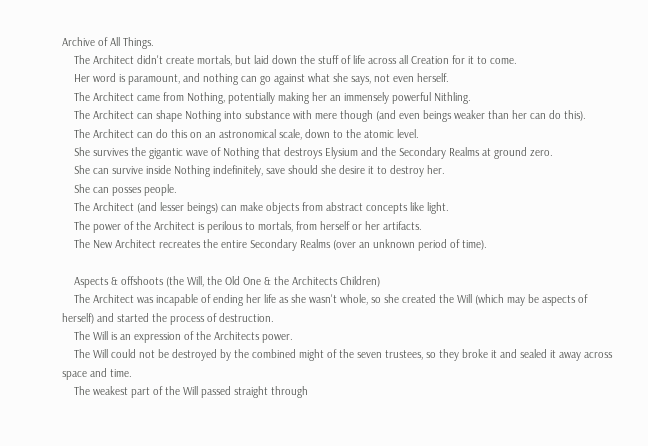Archive of All Things.
    The Architect didn't create mortals, but laid down the stuff of life across all Creation for it to come.
    Her word is paramount, and nothing can go against what she says, not even herself.
    The Architect came from Nothing, potentially making her an immensely powerful Nithling.
    The Architect can shape Nothing into substance with mere though (and even beings weaker than her can do this).
    The Architect can do this on an astronomical scale, down to the atomic level.
    She survives the gigantic wave of Nothing that destroys Elysium and the Secondary Realms at ground zero.
    She can survive inside Nothing indefinitely, save should she desire it to destroy her.
    She can posses people.
    The Architect (and lesser beings) can make objects from abstract concepts like light.
    The power of the Architect is perilous to mortals, from herself or her artifacts.
    The New Architect recreates the entire Secondary Realms (over an unknown period of time).

    Aspects & offshoots (the Will, the Old One & the Architects Children)
    The Architect was incapable of ending her life as she wasn't whole, so she created the Will (which may be aspects of herself) and started the process of destruction.
    The Will is an expression of the Architects power.
    The Will could not be destroyed by the combined might of the seven trustees, so they broke it and sealed it away across space and time.
    The weakest part of the Will passed straight through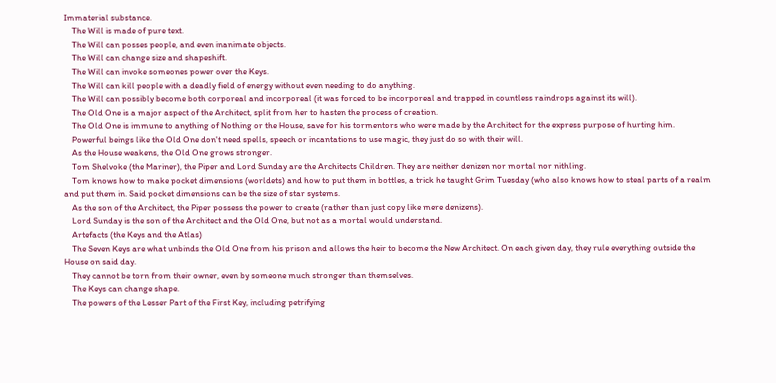Immaterial substance.
    The Will is made of pure text.
    The Will can posses people, and even inanimate objects.
    The Will can change size and shapeshift.
    The Will can invoke someones power over the Keys.
    The Will can kill people with a deadly field of energy without even needing to do anything.
    The Will can possibly become both corporeal and incorporeal (it was forced to be incorporeal and trapped in countless raindrops against its will).
    The Old One is a major aspect of the Architect, split from her to hasten the process of creation.
    The Old One is immune to anything of Nothing or the House, save for his tormentors who were made by the Architect for the express purpose of hurting him.
    Powerful beings like the Old One don't need spells, speech or incantations to use magic, they just do so with their will.
    As the House weakens, the Old One grows stronger.
    Tom Shelvoke (the Mariner), the Piper and Lord Sunday are the Architects Children. They are neither denizen nor mortal nor nithling.
    Tom knows how to make pocket dimensions (worldets) and how to put them in bottles, a trick he taught Grim Tuesday (who also knows how to steal parts of a realm and put them in. Said pocket dimensions can be the size of star systems.
    As the son of the Architect, the Piper possess the power to create (rather than just copy like mere denizens).
    Lord Sunday is the son of the Architect and the Old One, but not as a mortal would understand.
    Artefacts (the Keys and the Atlas)
    The Seven Keys are what unbinds the Old One from his prison and allows the heir to become the New Architect. On each given day, they rule everything outside the House on said day.
    They cannot be torn from their owner, even by someone much stronger than themselves.
    The Keys can change shape.
    The powers of the Lesser Part of the First Key, including petrifying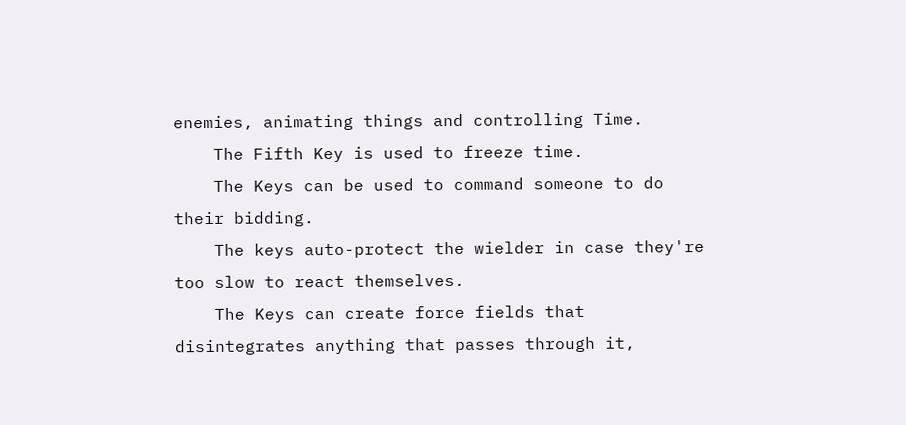enemies, animating things and controlling Time.
    The Fifth Key is used to freeze time.
    The Keys can be used to command someone to do their bidding.
    The keys auto-protect the wielder in case they're too slow to react themselves.
    The Keys can create force fields that disintegrates anything that passes through it,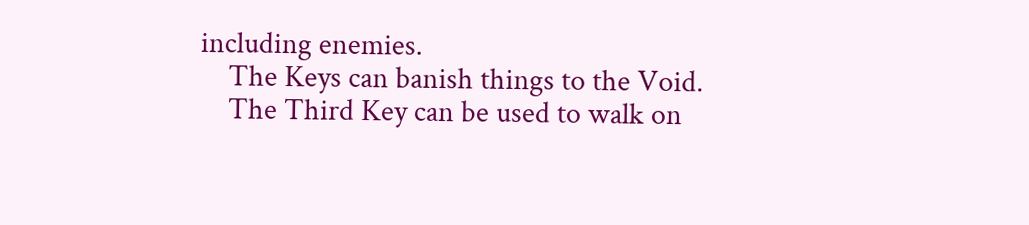including enemies.
    The Keys can banish things to the Void.
    The Third Key can be used to walk on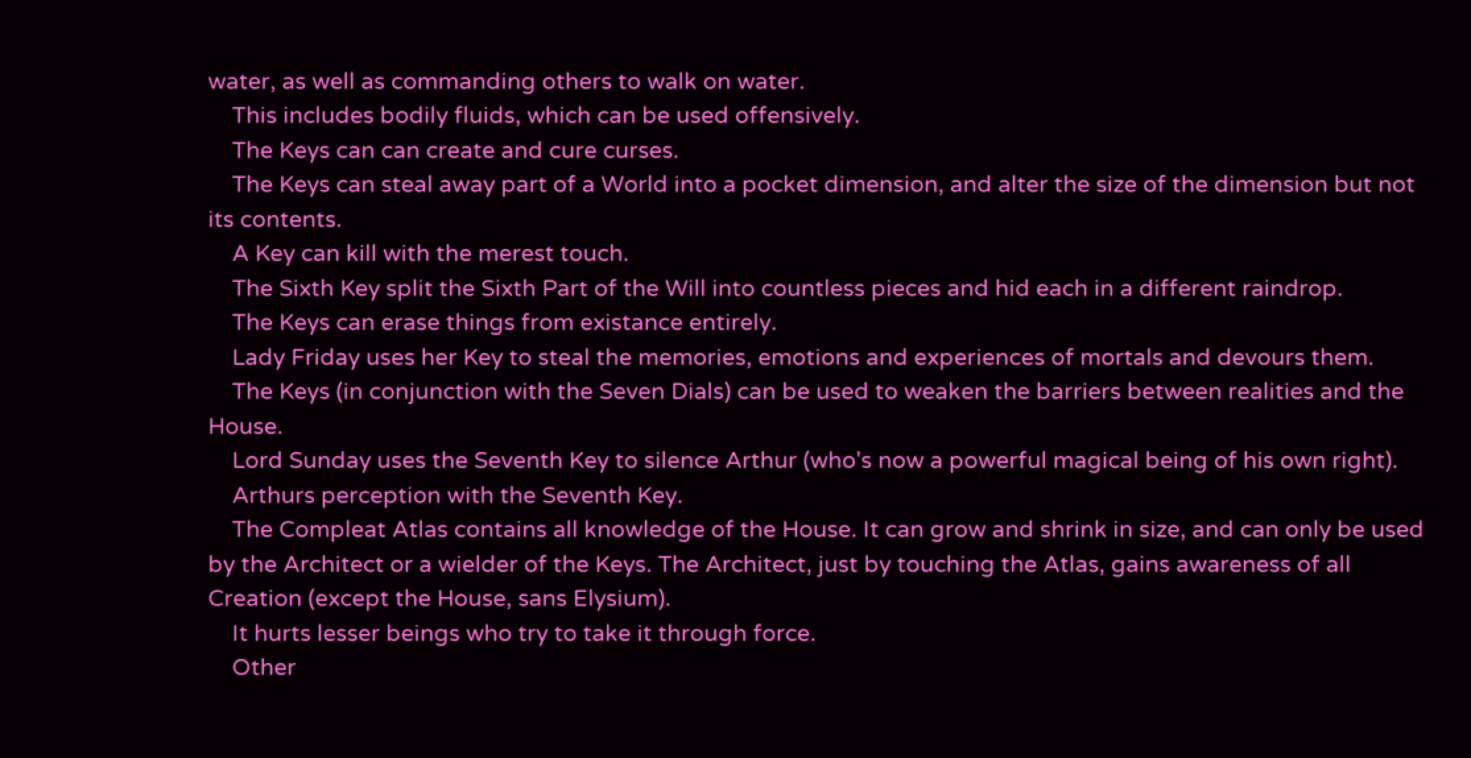water, as well as commanding others to walk on water.
    This includes bodily fluids, which can be used offensively.
    The Keys can can create and cure curses.
    The Keys can steal away part of a World into a pocket dimension, and alter the size of the dimension but not its contents.
    A Key can kill with the merest touch.
    The Sixth Key split the Sixth Part of the Will into countless pieces and hid each in a different raindrop.
    The Keys can erase things from existance entirely.
    Lady Friday uses her Key to steal the memories, emotions and experiences of mortals and devours them.
    The Keys (in conjunction with the Seven Dials) can be used to weaken the barriers between realities and the House.
    Lord Sunday uses the Seventh Key to silence Arthur (who's now a powerful magical being of his own right).
    Arthurs perception with the Seventh Key.
    The Compleat Atlas contains all knowledge of the House. It can grow and shrink in size, and can only be used by the Architect or a wielder of the Keys. The Architect, just by touching the Atlas, gains awareness of all Creation (except the House, sans Elysium).
    It hurts lesser beings who try to take it through force.
    Other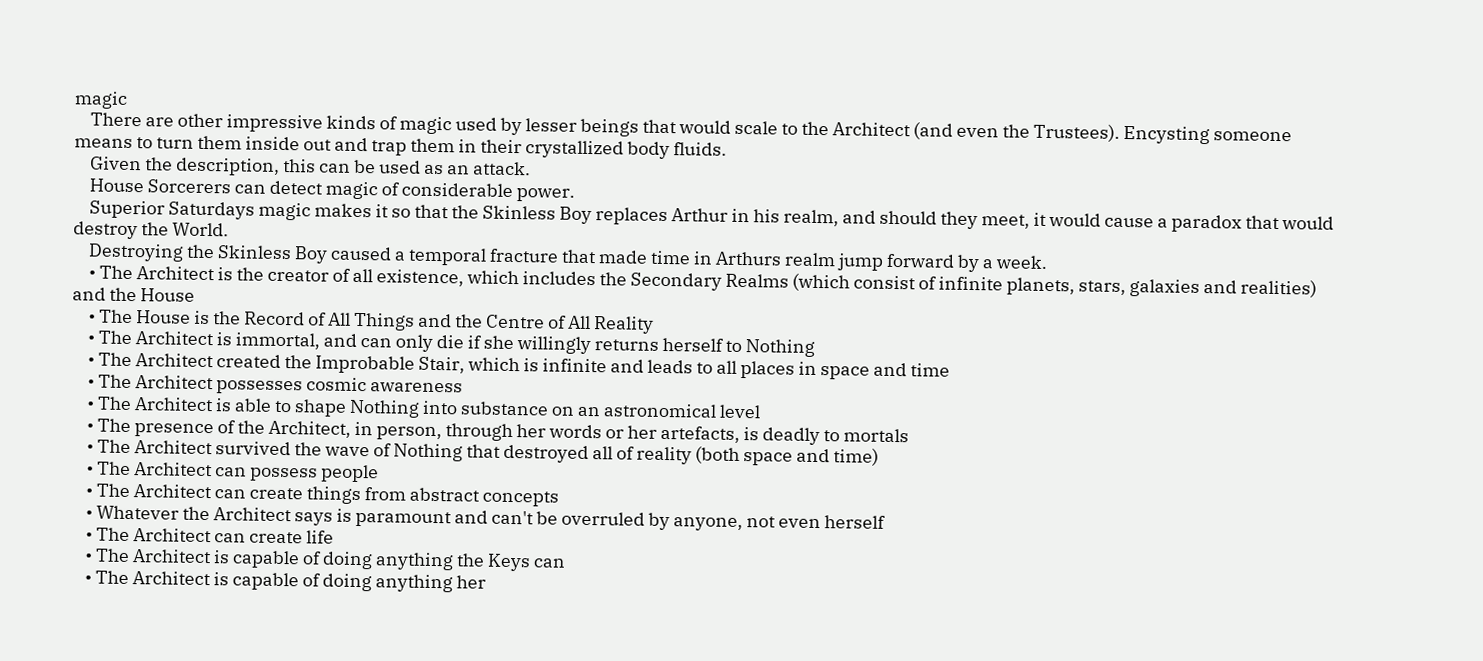magic
    There are other impressive kinds of magic used by lesser beings that would scale to the Architect (and even the Trustees). Encysting someone means to turn them inside out and trap them in their crystallized body fluids.
    Given the description, this can be used as an attack.
    House Sorcerers can detect magic of considerable power.
    Superior Saturdays magic makes it so that the Skinless Boy replaces Arthur in his realm, and should they meet, it would cause a paradox that would destroy the World.
    Destroying the Skinless Boy caused a temporal fracture that made time in Arthurs realm jump forward by a week.
    • The Architect is the creator of all existence, which includes the Secondary Realms (which consist of infinite planets, stars, galaxies and realities) and the House
    • The House is the Record of All Things and the Centre of All Reality
    • The Architect is immortal, and can only die if she willingly returns herself to Nothing
    • The Architect created the Improbable Stair, which is infinite and leads to all places in space and time
    • The Architect possesses cosmic awareness
    • The Architect is able to shape Nothing into substance on an astronomical level
    • The presence of the Architect, in person, through her words or her artefacts, is deadly to mortals
    • The Architect survived the wave of Nothing that destroyed all of reality (both space and time)
    • The Architect can possess people
    • The Architect can create things from abstract concepts
    • Whatever the Architect says is paramount and can't be overruled by anyone, not even herself
    • The Architect can create life
    • The Architect is capable of doing anything the Keys can
    • The Architect is capable of doing anything her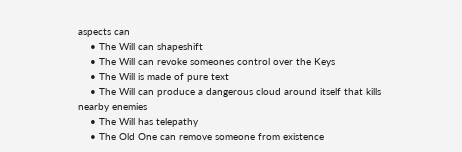aspects can
    • The Will can shapeshift
    • The Will can revoke someones control over the Keys
    • The Will is made of pure text
    • The Will can produce a dangerous cloud around itself that kills nearby enemies
    • The Will has telepathy
    • The Old One can remove someone from existence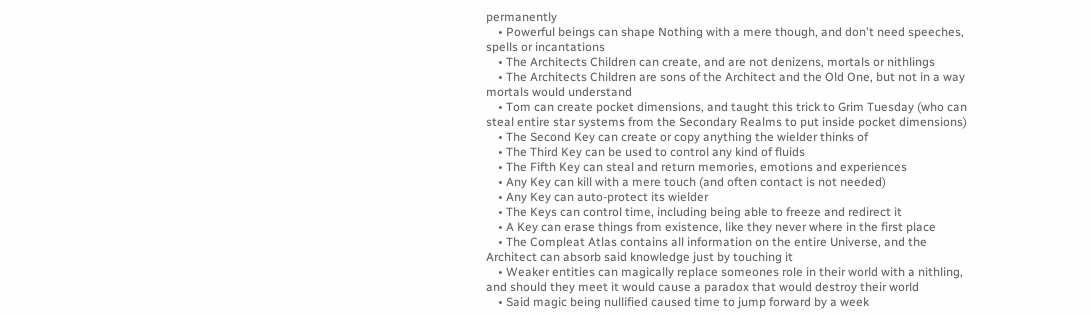permanently
    • Powerful beings can shape Nothing with a mere though, and don't need speeches, spells or incantations
    • The Architects Children can create, and are not denizens, mortals or nithlings
    • The Architects Children are sons of the Architect and the Old One, but not in a way mortals would understand
    • Tom can create pocket dimensions, and taught this trick to Grim Tuesday (who can steal entire star systems from the Secondary Realms to put inside pocket dimensions)
    • The Second Key can create or copy anything the wielder thinks of
    • The Third Key can be used to control any kind of fluids
    • The Fifth Key can steal and return memories, emotions and experiences
    • Any Key can kill with a mere touch (and often contact is not needed)
    • Any Key can auto-protect its wielder
    • The Keys can control time, including being able to freeze and redirect it
    • A Key can erase things from existence, like they never where in the first place
    • The Compleat Atlas contains all information on the entire Universe, and the Architect can absorb said knowledge just by touching it
    • Weaker entities can magically replace someones role in their world with a nithling, and should they meet it would cause a paradox that would destroy their world
    • Said magic being nullified caused time to jump forward by a week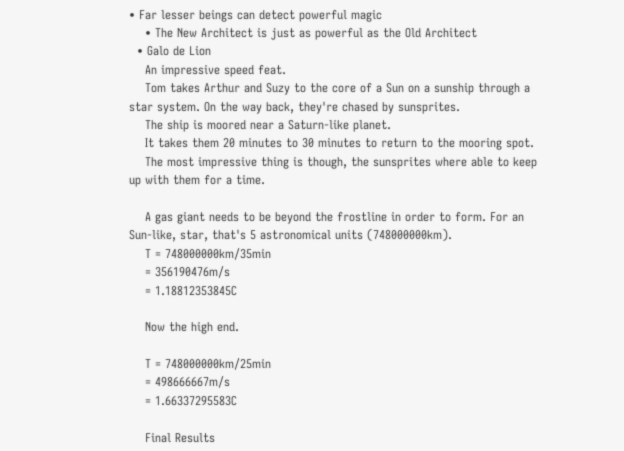• Far lesser beings can detect powerful magic
    • The New Architect is just as powerful as the Old Architect
  • Galo de Lion
    An impressive speed feat.
    Tom takes Arthur and Suzy to the core of a Sun on a sunship through a star system. On the way back, they're chased by sunsprites.
    The ship is moored near a Saturn-like planet.
    It takes them 20 minutes to 30 minutes to return to the mooring spot.
    The most impressive thing is though, the sunsprites where able to keep up with them for a time.

    A gas giant needs to be beyond the frostline in order to form. For an Sun-like, star, that's 5 astronomical units (748000000km).
    T = 748000000km/35min
    = 356190476m/s
    = 1.18812353845C

    Now the high end.

    T = 748000000km/25min
    = 498666667m/s
    = 1.66337295583C

    Final Results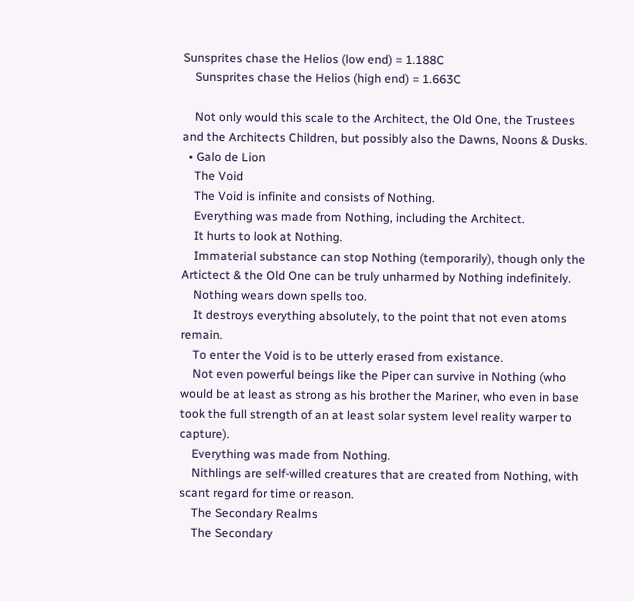Sunsprites chase the Helios (low end) = 1.188C
    Sunsprites chase the Helios (high end) = 1.663C

    Not only would this scale to the Architect, the Old One, the Trustees and the Architects Children, but possibly also the Dawns, Noons & Dusks.
  • Galo de Lion
    The Void
    The Void is infinite and consists of Nothing.
    Everything was made from Nothing, including the Architect.
    It hurts to look at Nothing.
    Immaterial substance can stop Nothing (temporarily), though only the Artictect & the Old One can be truly unharmed by Nothing indefinitely.
    Nothing wears down spells too.
    It destroys everything absolutely, to the point that not even atoms remain.
    To enter the Void is to be utterly erased from existance.
    Not even powerful beings like the Piper can survive in Nothing (who would be at least as strong as his brother the Mariner, who even in base took the full strength of an at least solar system level reality warper to capture).
    Everything was made from Nothing.
    Nithlings are self-willed creatures that are created from Nothing, with scant regard for time or reason.
    The Secondary Realms
    The Secondary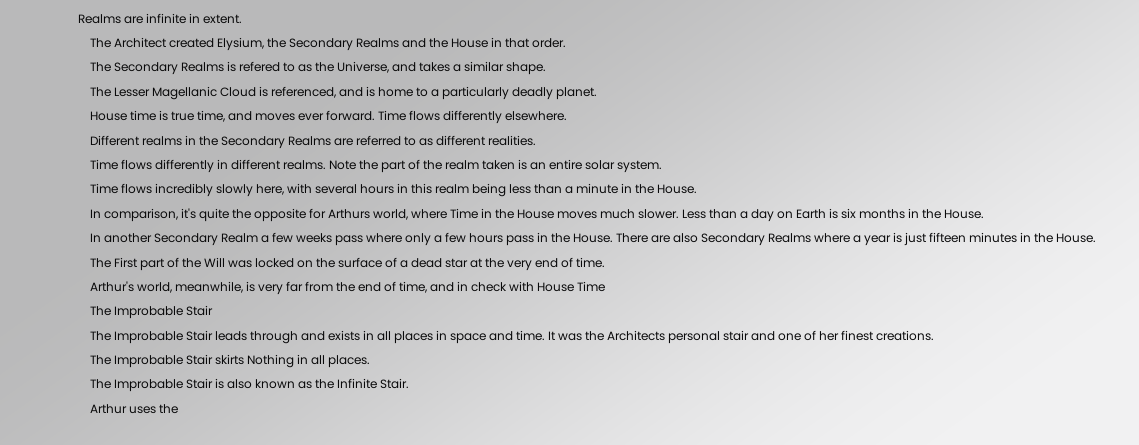Realms are infinite in extent.
    The Architect created Elysium, the Secondary Realms and the House in that order.
    The Secondary Realms is refered to as the Universe, and takes a similar shape.
    The Lesser Magellanic Cloud is referenced, and is home to a particularly deadly planet.
    House time is true time, and moves ever forward. Time flows differently elsewhere.
    Different realms in the Secondary Realms are referred to as different realities.
    Time flows differently in different realms. Note the part of the realm taken is an entire solar system.
    Time flows incredibly slowly here, with several hours in this realm being less than a minute in the House.
    In comparison, it's quite the opposite for Arthurs world, where Time in the House moves much slower. Less than a day on Earth is six months in the House.
    In another Secondary Realm a few weeks pass where only a few hours pass in the House. There are also Secondary Realms where a year is just fifteen minutes in the House.
    The First part of the Will was locked on the surface of a dead star at the very end of time.
    Arthur's world, meanwhile, is very far from the end of time, and in check with House Time
    The Improbable Stair
    The Improbable Stair leads through and exists in all places in space and time. It was the Architects personal stair and one of her finest creations.
    The Improbable Stair skirts Nothing in all places.
    The Improbable Stair is also known as the Infinite Stair.
    Arthur uses the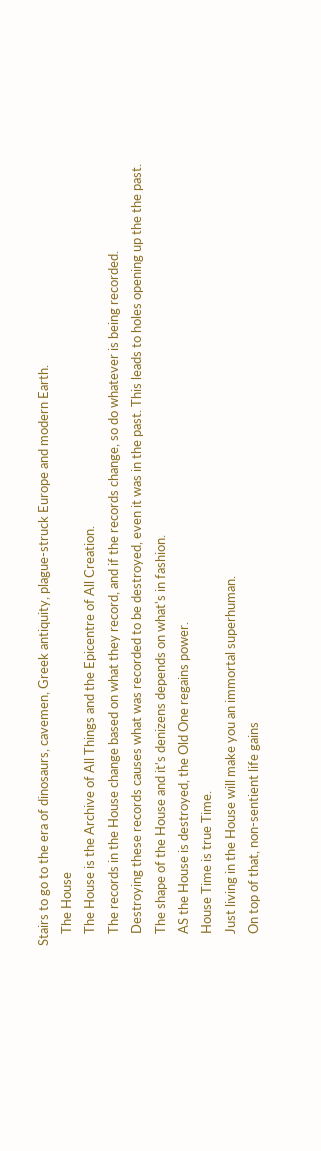Stairs to go to the era of dinosaurs, cavemen, Greek antiquity, plague-struck Europe and modern Earth.
    The House
    The House is the Archive of All Things and the Epicentre of All Creation.
    The records in the House change based on what they record, and if the records change, so do whatever is being recorded.
    Destroying these records causes what was recorded to be destroyed, even it was in the past. This leads to holes opening up the the past.
    The shape of the House and it's denizens depends on what's in fashion.
    AS the House is destroyed, the Old One regains power.
    House Time is true Time.
    Just living in the House will make you an immortal superhuman.
    On top of that, non-sentient life gains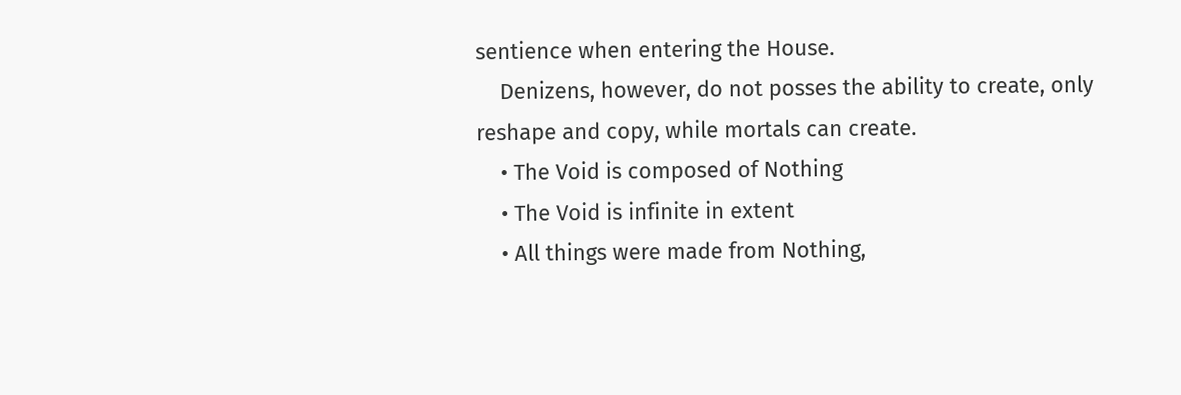sentience when entering the House.
    Denizens, however, do not posses the ability to create, only reshape and copy, while mortals can create.
    • The Void is composed of Nothing
    • The Void is infinite in extent
    • All things were made from Nothing,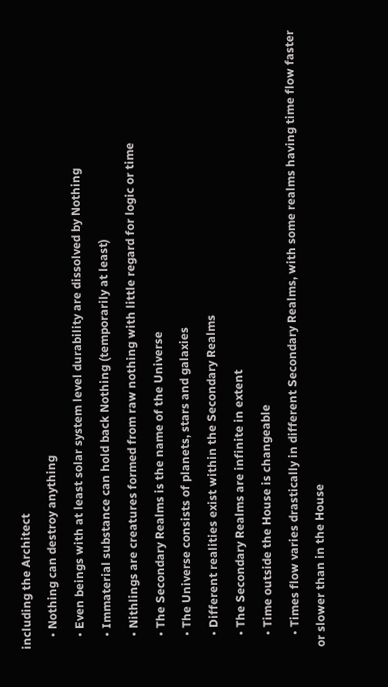including the Architect
    • Nothing can destroy anything
    • Even beings with at least solar system level durability are dissolved by Nothing
    • Immaterial substance can hold back Nothing (temporarily at least)
    • Nithlings are creatures formed from raw nothing with little regard for logic or time
    • The Secondary Realms is the name of the Universe
    • The Universe consists of planets, stars and galaxies
    • Different realities exist within the Secondary Realms
    • The Secondary Realms are infinite in extent
    • Time outside the House is changeable
    • Times flow varies drastically in different Secondary Realms, with some realms having time flow faster or slower than in the House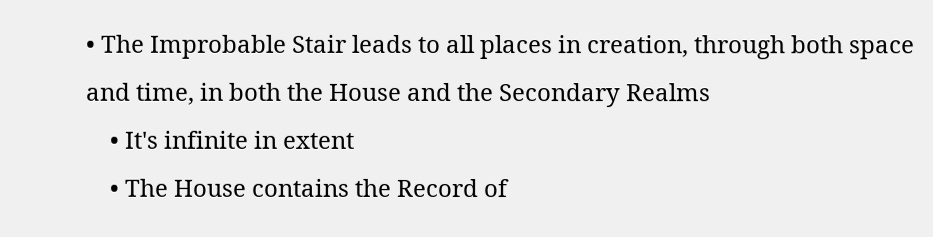• The Improbable Stair leads to all places in creation, through both space and time, in both the House and the Secondary Realms
    • It's infinite in extent
    • The House contains the Record of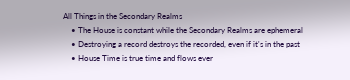All Things in the Secondary Realms
    • The House is constant while the Secondary Realms are ephemeral
    • Destroying a record destroys the recorded, even if it's in the past
    • House Time is true time and flows ever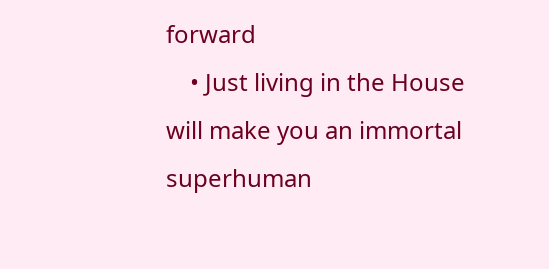forward
    • Just living in the House will make you an immortal superhuman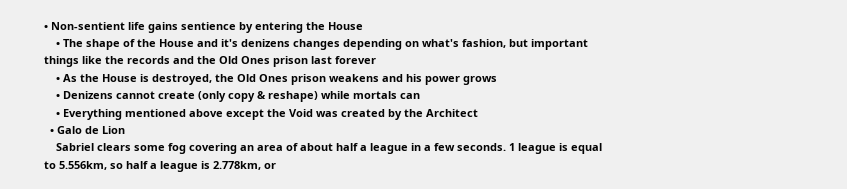• Non-sentient life gains sentience by entering the House
    • The shape of the House and it's denizens changes depending on what's fashion, but important things like the records and the Old Ones prison last forever
    • As the House is destroyed, the Old Ones prison weakens and his power grows
    • Denizens cannot create (only copy & reshape) while mortals can
    • Everything mentioned above except the Void was created by the Architect
  • Galo de Lion
    Sabriel clears some fog covering an area of about half a league in a few seconds. 1 league is equal to 5.556km, so half a league is 2.778km, or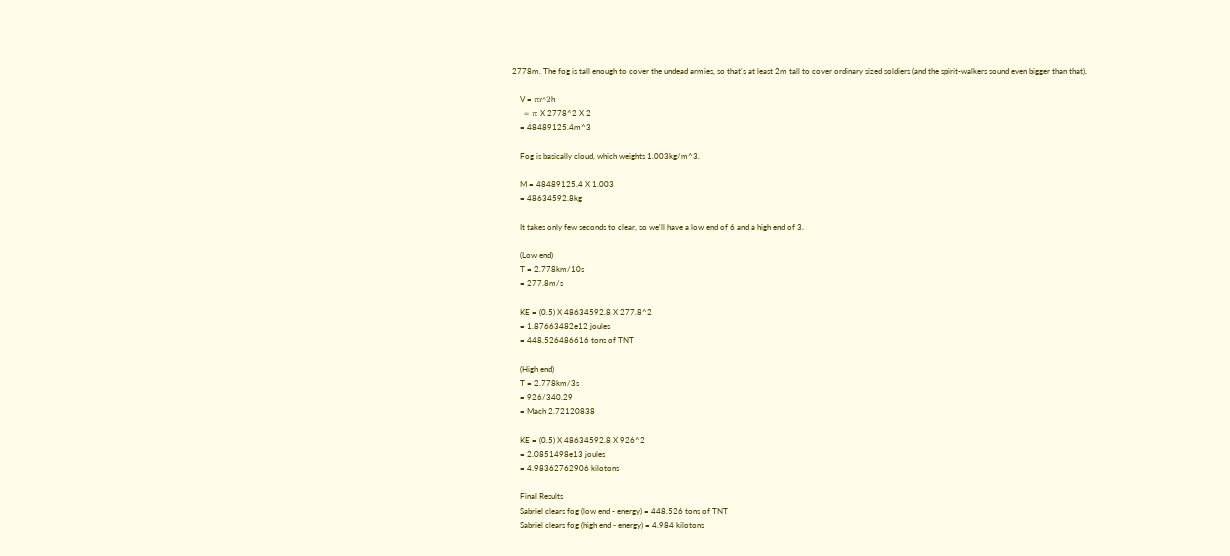2778m. The fog is tall enough to cover the undead armies, so that's at least 2m tall to cover ordinary sized soldiers (and the spirit-walkers sound even bigger than that).

    V = πr^2h
    = π X 2778^2 X 2
    = 48489125.4m^3

    Fog is basically cloud, which weights 1.003kg/m^3.

    M = 48489125.4 X 1.003
    = 48634592.8kg

    It takes only few seconds to clear, so we'll have a low end of 6 and a high end of 3.

    (Low end)
    T = 2.778km/10s
    = 277.8m/s

    KE = (0.5) X 48634592.8 X 277.8^2
    = 1.87663482e12 joules
    = 448.526486616 tons of TNT

    (High end)
    T = 2.778km/3s
    = 926/340.29
    = Mach 2.72120838

    KE = (0.5) X 48634592.8 X 926^2
    = 2.0851498e13 joules
    = 4.98362762906 kilotons

    Final Results
    Sabriel clears fog (low end - energy) = 448.526 tons of TNT
    Sabriel clears fog (high end - energy) = 4.984 kilotons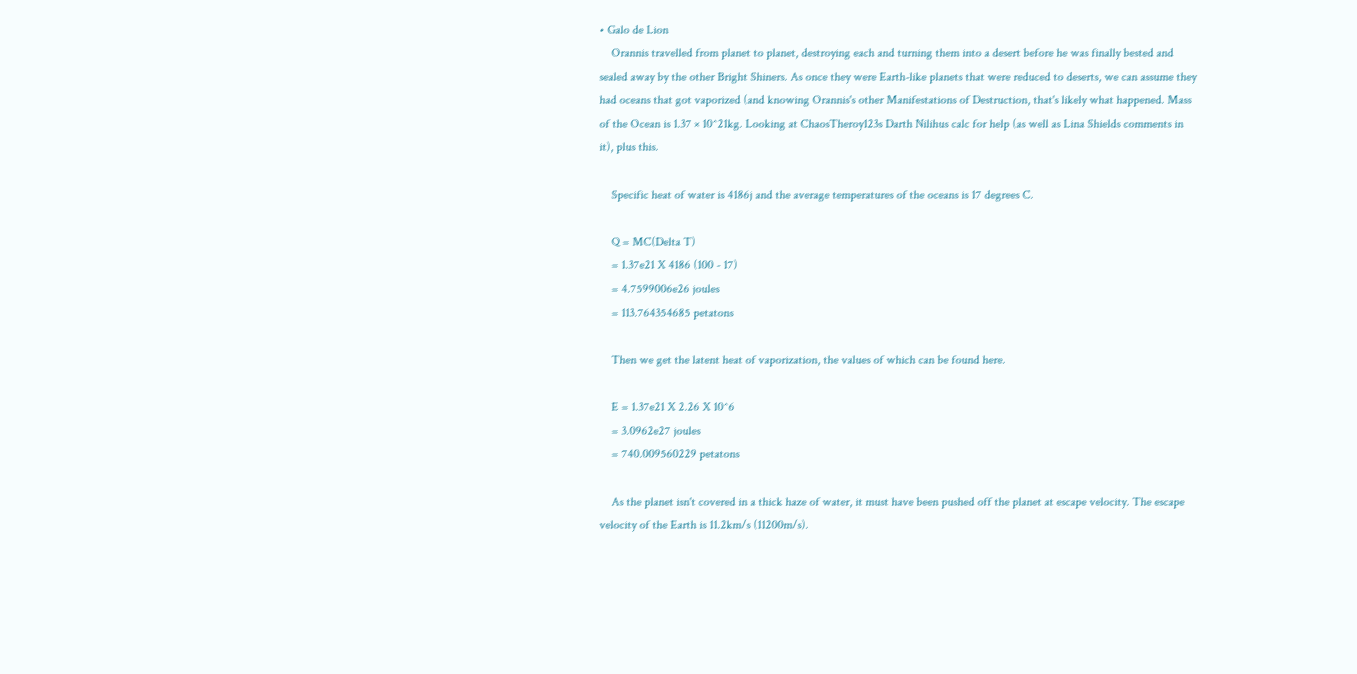• Galo de Lion
    Orannis travelled from planet to planet, destroying each and turning them into a desert before he was finally bested and sealed away by the other Bright Shiners. As once they were Earth-like planets that were reduced to deserts, we can assume they had oceans that got vaporized (and knowing Orannis's other Manifestations of Destruction, that's likely what happened. Mass of the Ocean is 1.37 × 10^21kg. Looking at ChaosTheroy123s Darth Nilihus calc for help (as well as Lina Shields comments in it), plus this.

    Specific heat of water is 4186j and the average temperatures of the oceans is 17 degrees C.

    Q = MC(Delta T)
    = 1.37e21 X 4186 (100 - 17)
    = 4.7599006e26 joules
    = 113.764354685 petatons

    Then we get the latent heat of vaporization, the values of which can be found here.

    E = 1.37e21 X 2.26 X 10^6
    = 3.0962e27 joules
    = 740.009560229 petatons

    As the planet isn't covered in a thick haze of water, it must have been pushed off the planet at escape velocity. The escape velocity of the Earth is 11.2km/s (11200m/s).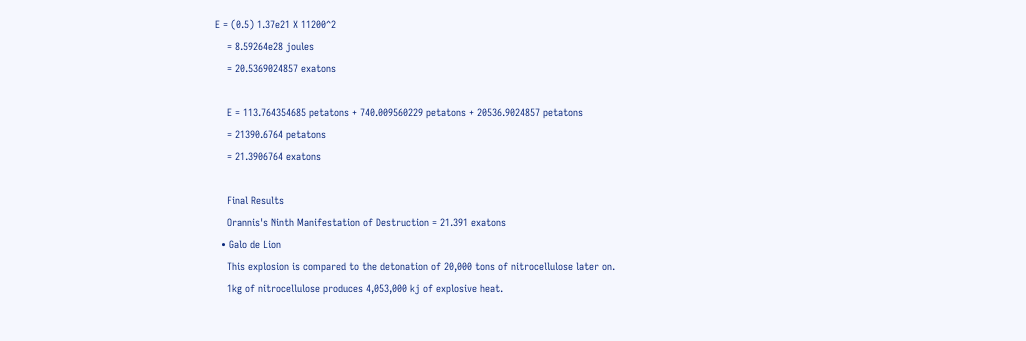E = (0.5) 1.37e21 X 11200^2
    = 8.59264e28 joules
    = 20.5369024857 exatons

    E = 113.764354685 petatons + 740.009560229 petatons + 20536.9024857 petatons
    = 21390.6764 petatons
    = 21.3906764 exatons

    Final Results
    Orannis's Ninth Manifestation of Destruction = 21.391 exatons
  • Galo de Lion
    This explosion is compared to the detonation of 20,000 tons of nitrocellulose later on.
    1kg of nitrocellulose produces 4,053,000 kj of explosive heat.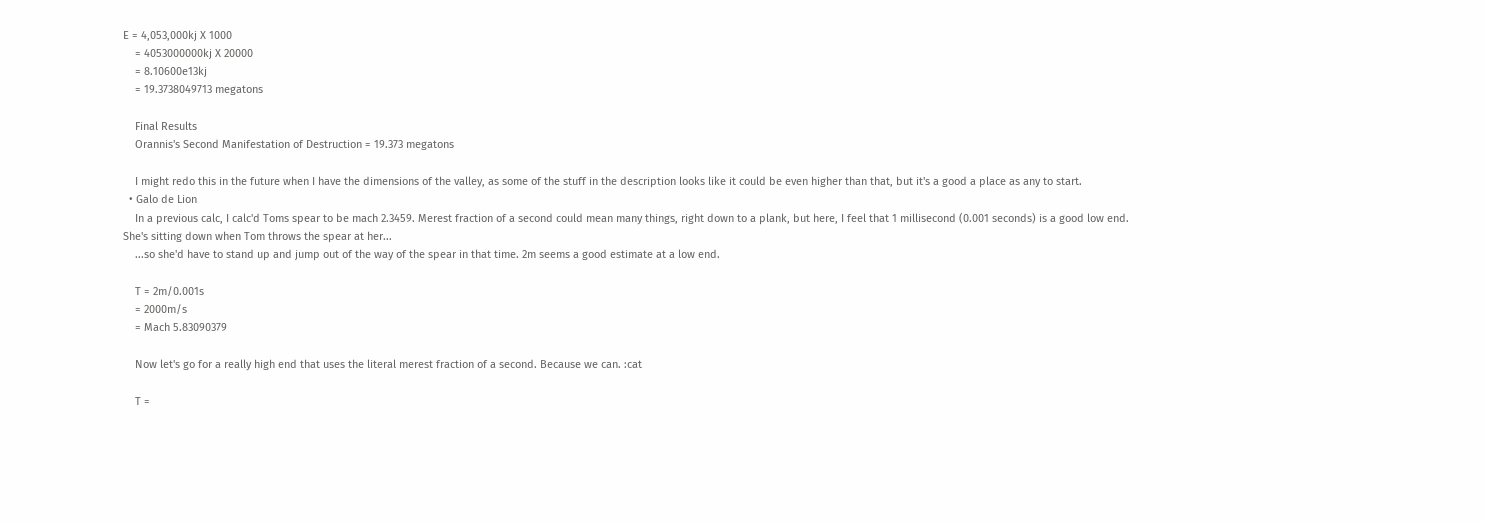E = 4,053,000kj X 1000
    = 4053000000kj X 20000
    = 8.10600e13kj
    = 19.3738049713 megatons

    Final Results
    Orannis's Second Manifestation of Destruction = 19.373 megatons

    I might redo this in the future when I have the dimensions of the valley, as some of the stuff in the description looks like it could be even higher than that, but it's a good a place as any to start.
  • Galo de Lion
    In a previous calc, I calc'd Toms spear to be mach 2.3459. Merest fraction of a second could mean many things, right down to a plank, but here, I feel that 1 millisecond (0.001 seconds) is a good low end. She's sitting down when Tom throws the spear at her...
    ...so she'd have to stand up and jump out of the way of the spear in that time. 2m seems a good estimate at a low end.

    T = 2m/0.001s
    = 2000m/s
    = Mach 5.83090379

    Now let's go for a really high end that uses the literal merest fraction of a second. Because we can. :cat

    T =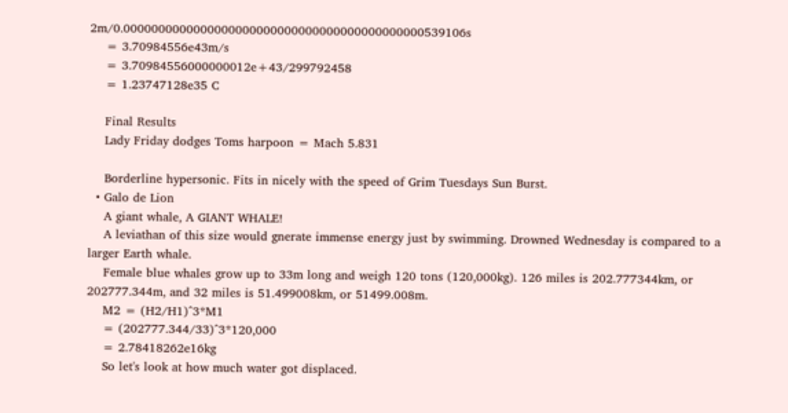2m/0.0000000000000000000000000000000000000000000539106s
    = 3.70984556e43m/s
    = 3.70984556000000012e+43/299792458
    = 1.23747128e35 C

    Final Results
    Lady Friday dodges Toms harpoon = Mach 5.831

    Borderline hypersonic. Fits in nicely with the speed of Grim Tuesdays Sun Burst.
  • Galo de Lion
    A giant whale, A GIANT WHALE!
    A leviathan of this size would gnerate immense energy just by swimming. Drowned Wednesday is compared to a larger Earth whale.
    Female blue whales grow up to 33m long and weigh 120 tons (120,000kg). 126 miles is 202.777344km, or 202777.344m, and 32 miles is 51.499008km, or 51499.008m.
    M2 = (H2/H1)^3*M1
    = (202777.344/33)^3*120,000
    = 2.78418262e16kg
    So let's look at how much water got displaced.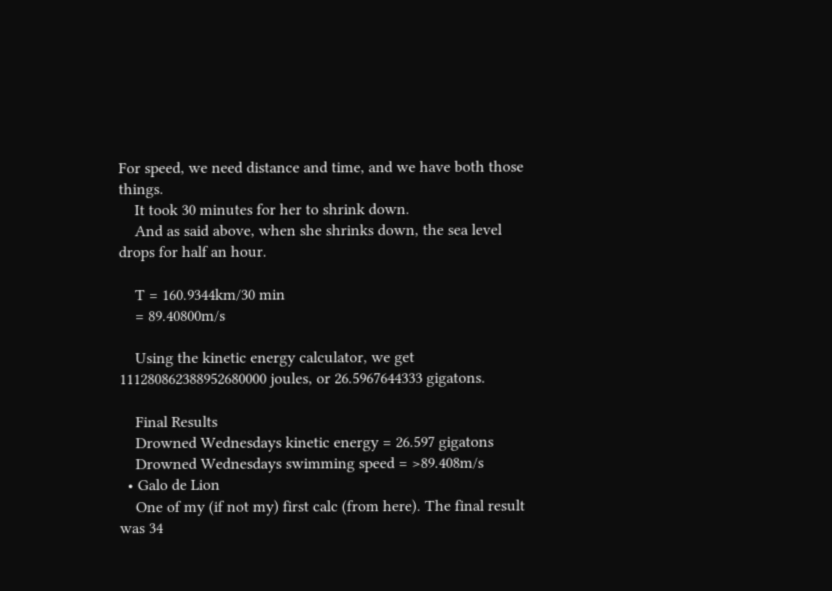For speed, we need distance and time, and we have both those things.
    It took 30 minutes for her to shrink down.
    And as said above, when she shrinks down, the sea level drops for half an hour.

    T = 160.9344km/30 min
    = 89.40800m/s

    Using the kinetic energy calculator, we get 111280862388952680000 joules, or 26.5967644333 gigatons.

    Final Results
    Drowned Wednesdays kinetic energy = 26.597 gigatons
    Drowned Wednesdays swimming speed = >89.408m/s
  • Galo de Lion
    One of my (if not my) first calc (from here). The final result was 34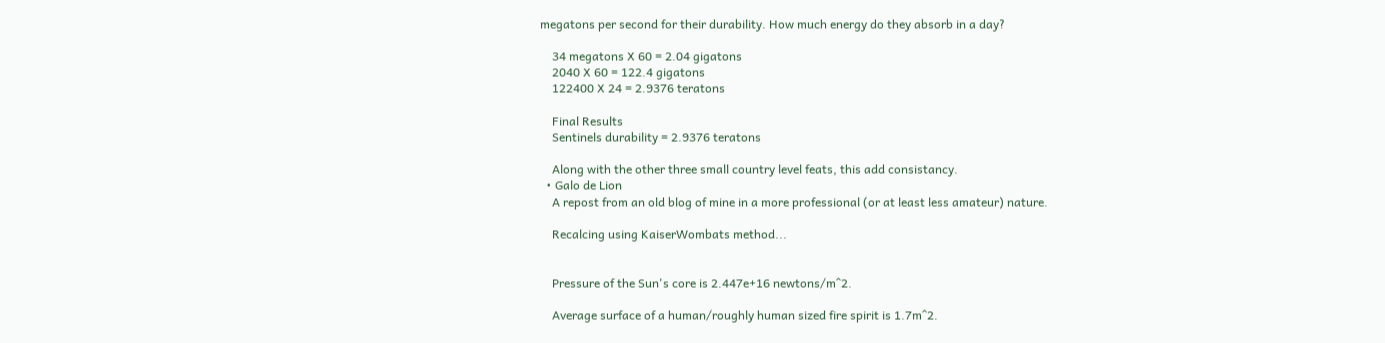megatons per second for their durability. How much energy do they absorb in a day?

    34 megatons X 60 = 2.04 gigatons
    2040 X 60 = 122.4 gigatons
    122400 X 24 = 2.9376 teratons

    Final Results
    Sentinels durability = 2.9376 teratons

    Along with the other three small country level feats, this add consistancy.
  • Galo de Lion
    A repost from an old blog of mine in a more professional (or at least less amateur) nature.

    Recalcing using KaiserWombats method...


    Pressure of the Sun's core is 2.447e+16 newtons/m^2.

    Average surface of a human/roughly human sized fire spirit is 1.7m^2.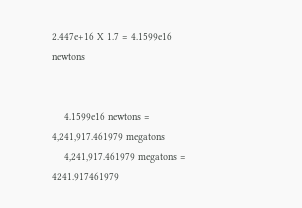2.447e+16 X 1.7 = 4.1599e16 newtons


    4.1599e16 newtons = 4,241,917.461979 megatons
    4,241,917.461979 megatons = 4241.917461979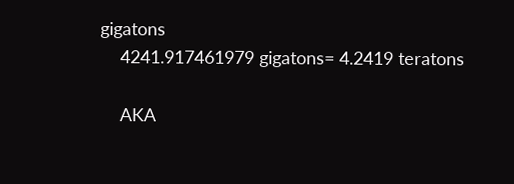gigatons
    4241.917461979 gigatons= 4.2419 teratons

    AKA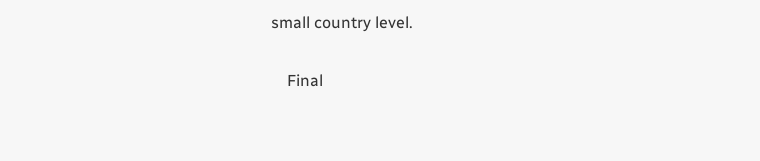small country level.

    Final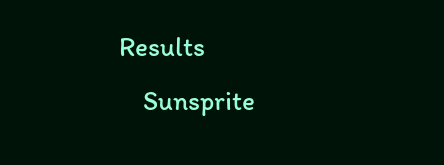Results
    Sunsprite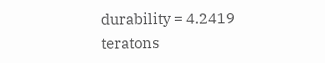durability = 4.2419 teratons